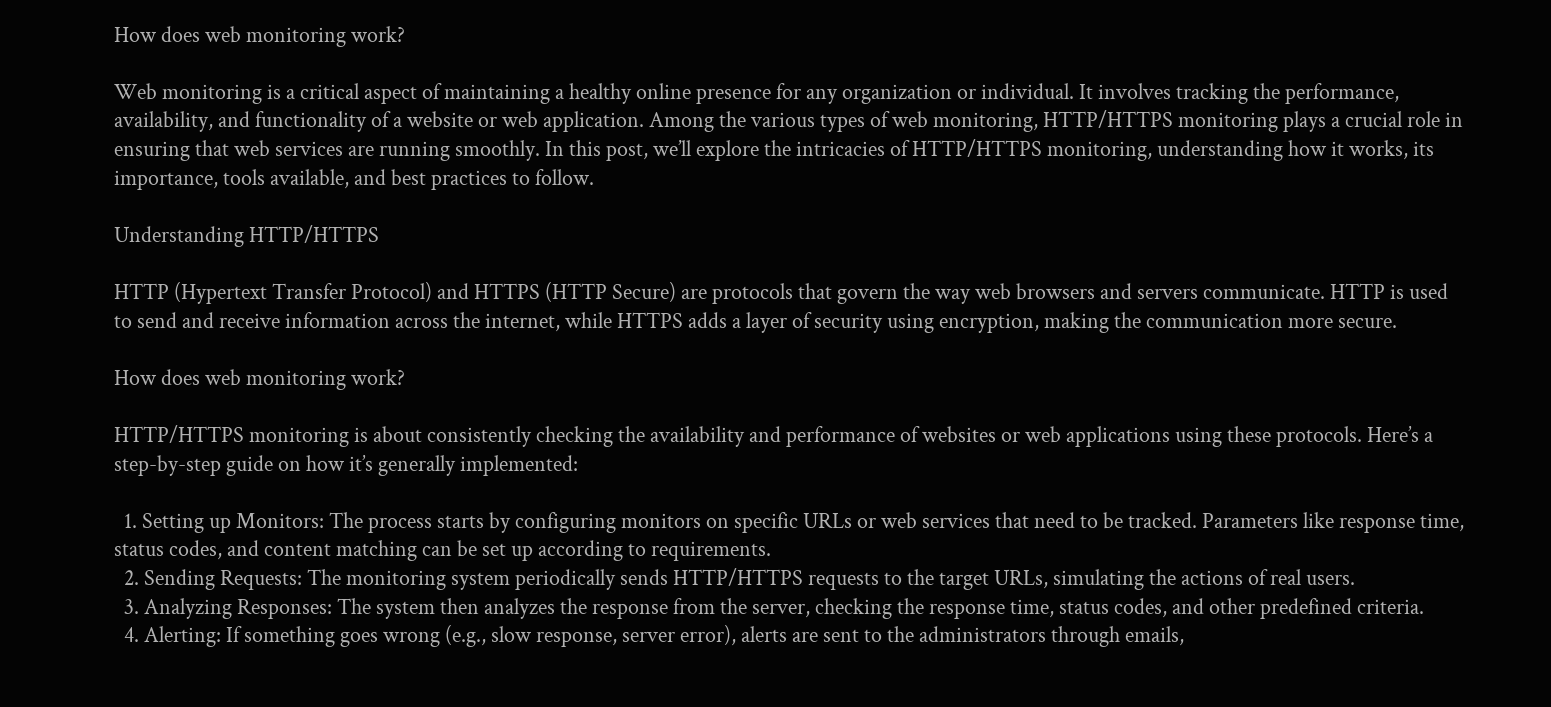How does web monitoring work?

Web monitoring is a critical aspect of maintaining a healthy online presence for any organization or individual. It involves tracking the performance, availability, and functionality of a website or web application. Among the various types of web monitoring, HTTP/HTTPS monitoring plays a crucial role in ensuring that web services are running smoothly. In this post, we’ll explore the intricacies of HTTP/HTTPS monitoring, understanding how it works, its importance, tools available, and best practices to follow.

Understanding HTTP/HTTPS

HTTP (Hypertext Transfer Protocol) and HTTPS (HTTP Secure) are protocols that govern the way web browsers and servers communicate. HTTP is used to send and receive information across the internet, while HTTPS adds a layer of security using encryption, making the communication more secure.

How does web monitoring work?

HTTP/HTTPS monitoring is about consistently checking the availability and performance of websites or web applications using these protocols. Here’s a step-by-step guide on how it’s generally implemented:

  1. Setting up Monitors: The process starts by configuring monitors on specific URLs or web services that need to be tracked. Parameters like response time, status codes, and content matching can be set up according to requirements.
  2. Sending Requests: The monitoring system periodically sends HTTP/HTTPS requests to the target URLs, simulating the actions of real users.
  3. Analyzing Responses: The system then analyzes the response from the server, checking the response time, status codes, and other predefined criteria.
  4. Alerting: If something goes wrong (e.g., slow response, server error), alerts are sent to the administrators through emails,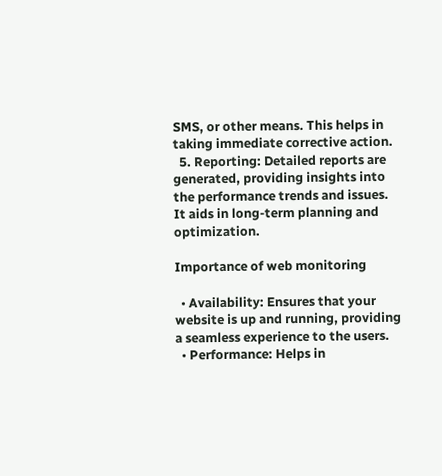SMS, or other means. This helps in taking immediate corrective action.
  5. Reporting: Detailed reports are generated, providing insights into the performance trends and issues. It aids in long-term planning and optimization.

Importance of web monitoring

  • Availability: Ensures that your website is up and running, providing a seamless experience to the users.
  • Performance: Helps in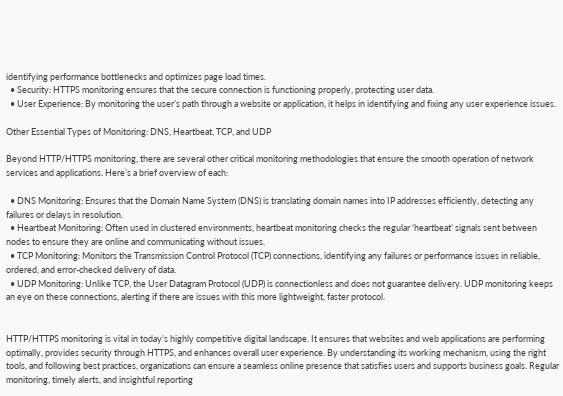identifying performance bottlenecks and optimizes page load times.
  • Security: HTTPS monitoring ensures that the secure connection is functioning properly, protecting user data.
  • User Experience: By monitoring the user’s path through a website or application, it helps in identifying and fixing any user experience issues.

Other Essential Types of Monitoring: DNS, Heartbeat, TCP, and UDP

Beyond HTTP/HTTPS monitoring, there are several other critical monitoring methodologies that ensure the smooth operation of network services and applications. Here’s a brief overview of each:

  • DNS Monitoring: Ensures that the Domain Name System (DNS) is translating domain names into IP addresses efficiently, detecting any failures or delays in resolution.
  • Heartbeat Monitoring: Often used in clustered environments, heartbeat monitoring checks the regular ‘heartbeat’ signals sent between nodes to ensure they are online and communicating without issues.
  • TCP Monitoring: Monitors the Transmission Control Protocol (TCP) connections, identifying any failures or performance issues in reliable, ordered, and error-checked delivery of data.
  • UDP Monitoring: Unlike TCP, the User Datagram Protocol (UDP) is connectionless and does not guarantee delivery. UDP monitoring keeps an eye on these connections, alerting if there are issues with this more lightweight, faster protocol.


HTTP/HTTPS monitoring is vital in today’s highly competitive digital landscape. It ensures that websites and web applications are performing optimally, provides security through HTTPS, and enhances overall user experience. By understanding its working mechanism, using the right tools, and following best practices, organizations can ensure a seamless online presence that satisfies users and supports business goals. Regular monitoring, timely alerts, and insightful reporting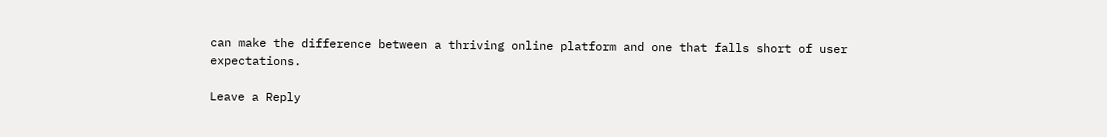can make the difference between a thriving online platform and one that falls short of user expectations.

Leave a Reply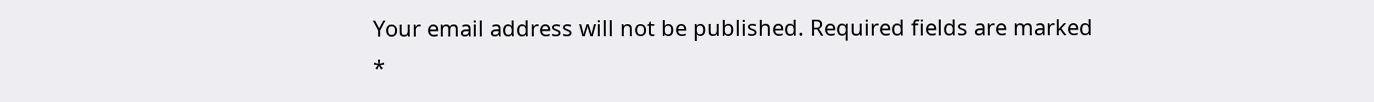Your email address will not be published. Required fields are marked *